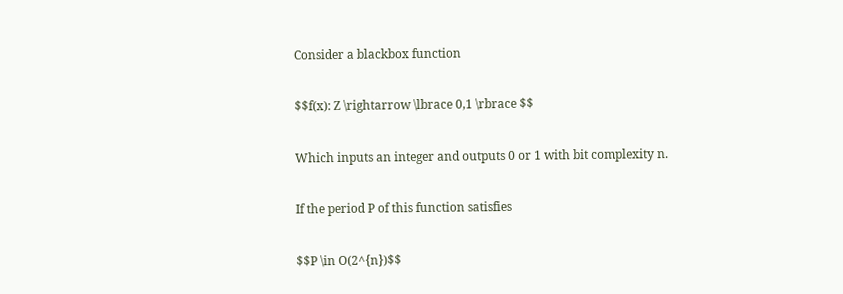Consider a blackbox function

$$f(x): Z \rightarrow \lbrace 0,1 \rbrace $$

Which inputs an integer and outputs 0 or 1 with bit complexity n.

If the period P of this function satisfies

$$P \in O(2^{n})$$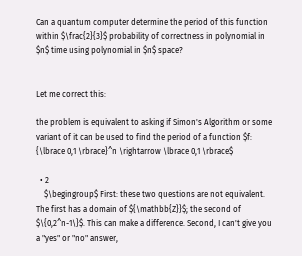Can a quantum computer determine the period of this function within $\frac{2}{3}$ probability of correctness in polynomial in $n$ time using polynomial in $n$ space?


Let me correct this:

the problem is equivalent to asking if Simon's Algorithm or some variant of it can be used to find the period of a function $f: {\lbrace 0,1 \rbrace}^n \rightarrow \lbrace 0,1 \rbrace$

  • 2
    $\begingroup$ First: these two questions are not equivalent. The first has a domain of ${\mathbb{Z}}$; the second of $\{0,2^n-1\}$. This can make a difference. Second, I can't give you a "yes" or "no" answer,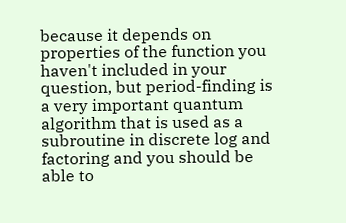because it depends on properties of the function you haven't included in your question, but period-finding is a very important quantum algorithm that is used as a subroutine in discrete log and factoring and you should be able to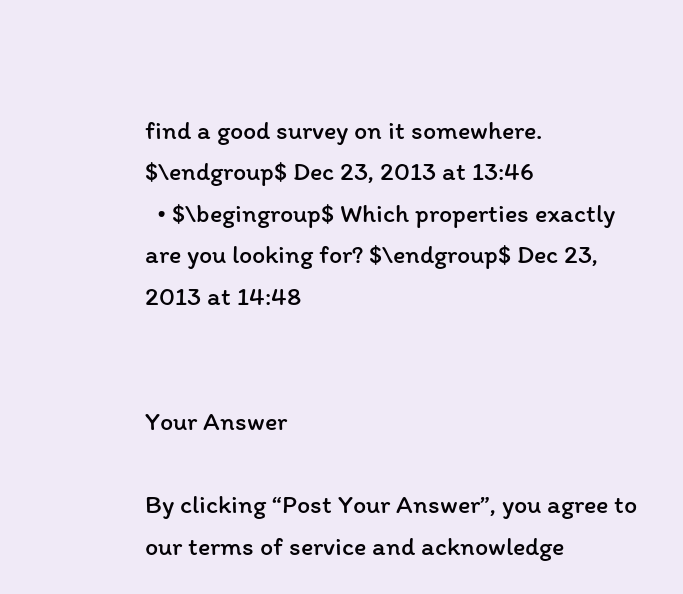find a good survey on it somewhere. $\endgroup$ Dec 23, 2013 at 13:46
  • $\begingroup$ Which properties exactly are you looking for? $\endgroup$ Dec 23, 2013 at 14:48


Your Answer

By clicking “Post Your Answer”, you agree to our terms of service and acknowledge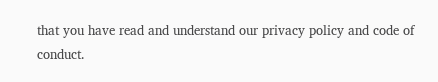that you have read and understand our privacy policy and code of conduct.